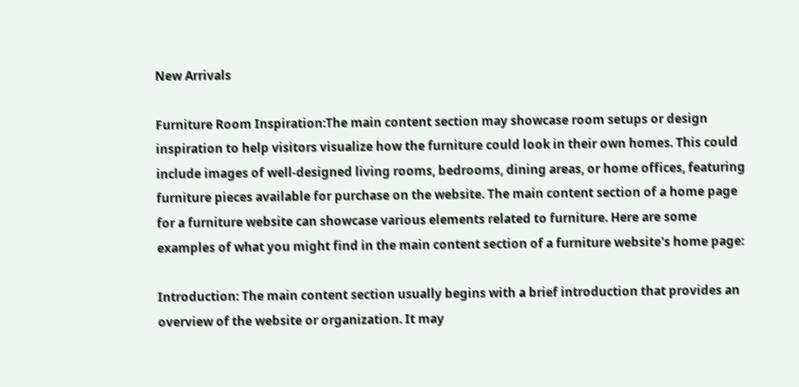New Arrivals

Furniture Room Inspiration:The main content section may showcase room setups or design inspiration to help visitors visualize how the furniture could look in their own homes. This could include images of well-designed living rooms, bedrooms, dining areas, or home offices, featuring furniture pieces available for purchase on the website. The main content section of a home page for a furniture website can showcase various elements related to furniture. Here are some examples of what you might find in the main content section of a furniture website's home page:

Introduction: The main content section usually begins with a brief introduction that provides an overview of the website or organization. It may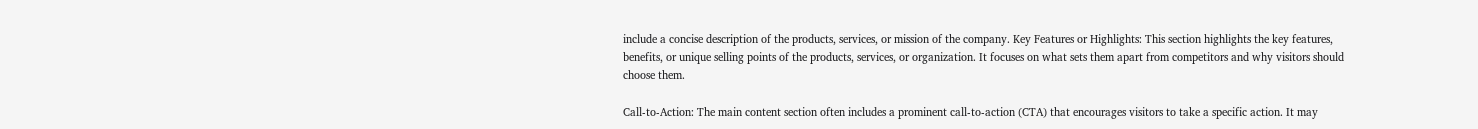include a concise description of the products, services, or mission of the company. Key Features or Highlights: This section highlights the key features, benefits, or unique selling points of the products, services, or organization. It focuses on what sets them apart from competitors and why visitors should choose them.

Call-to-Action: The main content section often includes a prominent call-to-action (CTA) that encourages visitors to take a specific action. It may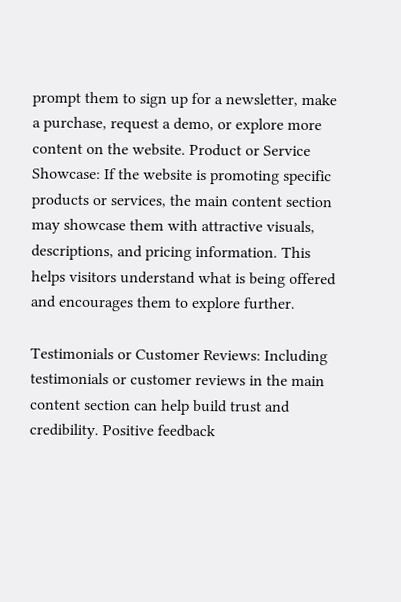prompt them to sign up for a newsletter, make a purchase, request a demo, or explore more content on the website. Product or Service Showcase: If the website is promoting specific products or services, the main content section may showcase them with attractive visuals, descriptions, and pricing information. This helps visitors understand what is being offered and encourages them to explore further.

Testimonials or Customer Reviews: Including testimonials or customer reviews in the main content section can help build trust and credibility. Positive feedback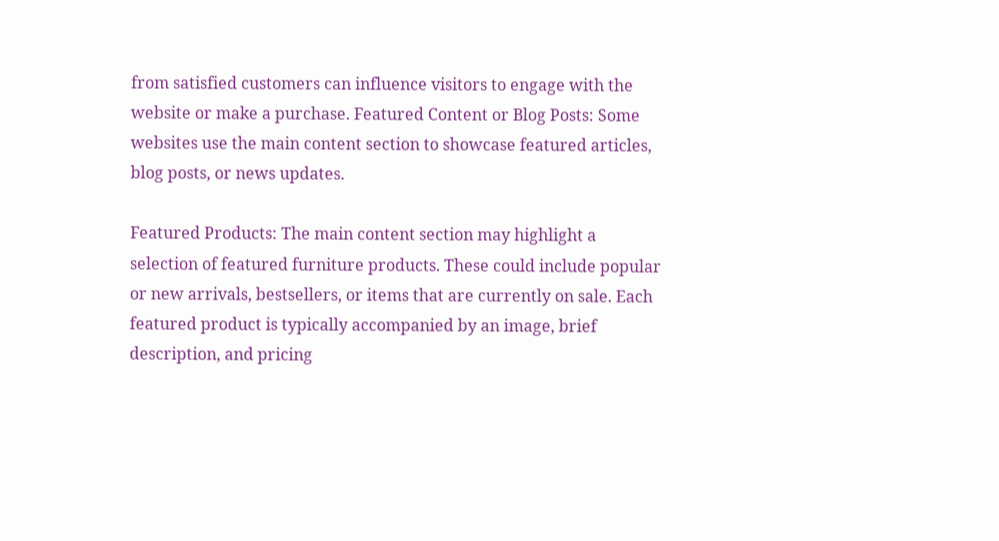from satisfied customers can influence visitors to engage with the website or make a purchase. Featured Content or Blog Posts: Some websites use the main content section to showcase featured articles, blog posts, or news updates.

Featured Products: The main content section may highlight a selection of featured furniture products. These could include popular or new arrivals, bestsellers, or items that are currently on sale. Each featured product is typically accompanied by an image, brief description, and pricing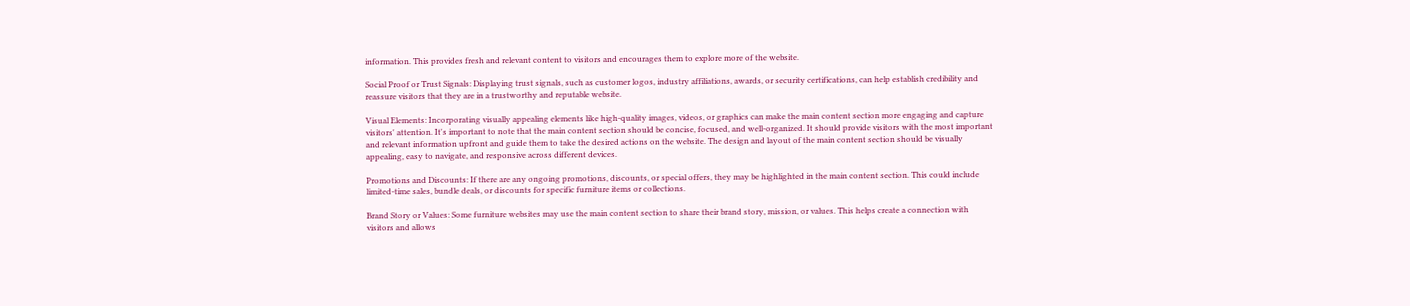information. This provides fresh and relevant content to visitors and encourages them to explore more of the website.

Social Proof or Trust Signals: Displaying trust signals, such as customer logos, industry affiliations, awards, or security certifications, can help establish credibility and reassure visitors that they are in a trustworthy and reputable website.

Visual Elements: Incorporating visually appealing elements like high-quality images, videos, or graphics can make the main content section more engaging and capture visitors' attention. It's important to note that the main content section should be concise, focused, and well-organized. It should provide visitors with the most important and relevant information upfront and guide them to take the desired actions on the website. The design and layout of the main content section should be visually appealing, easy to navigate, and responsive across different devices.

Promotions and Discounts: If there are any ongoing promotions, discounts, or special offers, they may be highlighted in the main content section. This could include limited-time sales, bundle deals, or discounts for specific furniture items or collections.

Brand Story or Values: Some furniture websites may use the main content section to share their brand story, mission, or values. This helps create a connection with visitors and allows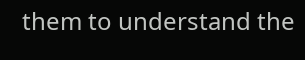them to understand the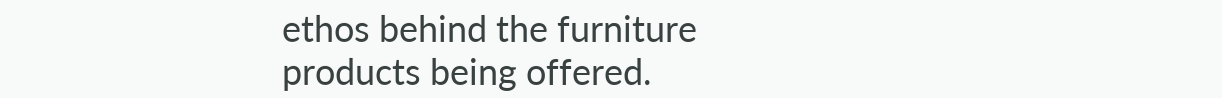ethos behind the furniture products being offered.